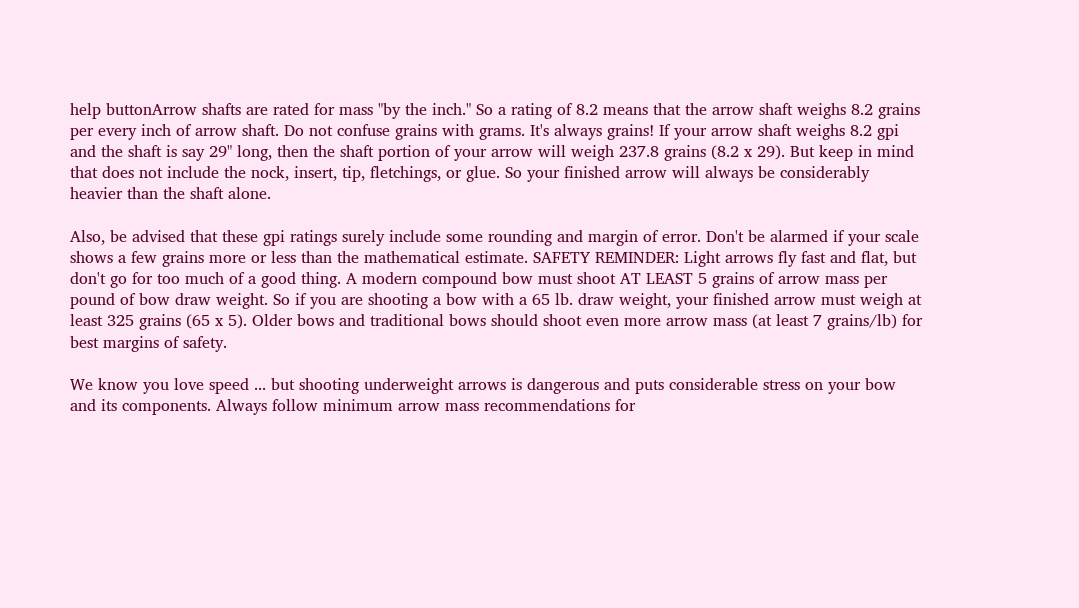help buttonArrow shafts are rated for mass "by the inch." So a rating of 8.2 means that the arrow shaft weighs 8.2 grains per every inch of arrow shaft. Do not confuse grains with grams. It's always grains! If your arrow shaft weighs 8.2 gpi and the shaft is say 29" long, then the shaft portion of your arrow will weigh 237.8 grains (8.2 x 29). But keep in mind that does not include the nock, insert, tip, fletchings, or glue. So your finished arrow will always be considerably heavier than the shaft alone.

Also, be advised that these gpi ratings surely include some rounding and margin of error. Don't be alarmed if your scale shows a few grains more or less than the mathematical estimate. SAFETY REMINDER: Light arrows fly fast and flat, but don't go for too much of a good thing. A modern compound bow must shoot AT LEAST 5 grains of arrow mass per pound of bow draw weight. So if you are shooting a bow with a 65 lb. draw weight, your finished arrow must weigh at least 325 grains (65 x 5). Older bows and traditional bows should shoot even more arrow mass (at least 7 grains/lb) for best margins of safety.

We know you love speed ... but shooting underweight arrows is dangerous and puts considerable stress on your bow and its components. Always follow minimum arrow mass recommendations for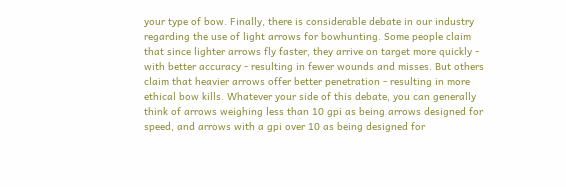your type of bow. Finally, there is considerable debate in our industry regarding the use of light arrows for bowhunting. Some people claim that since lighter arrows fly faster, they arrive on target more quickly - with better accuracy - resulting in fewer wounds and misses. But others claim that heavier arrows offer better penetration - resulting in more ethical bow kills. Whatever your side of this debate, you can generally think of arrows weighing less than 10 gpi as being arrows designed for speed, and arrows with a gpi over 10 as being designed for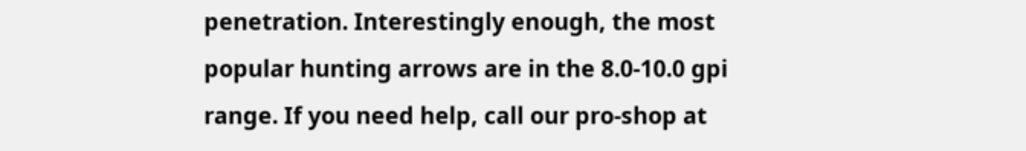penetration. Interestingly enough, the most popular hunting arrows are in the 8.0-10.0 gpi range. If you need help, call our pro-shop at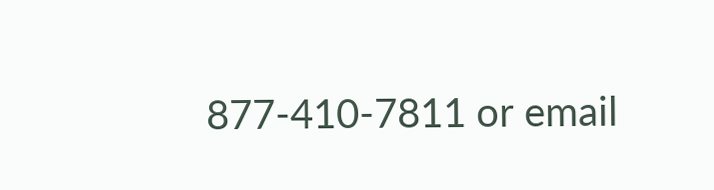877-410-7811 or email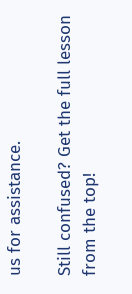us for assistance.

Still confused? Get the full lesson from the top!